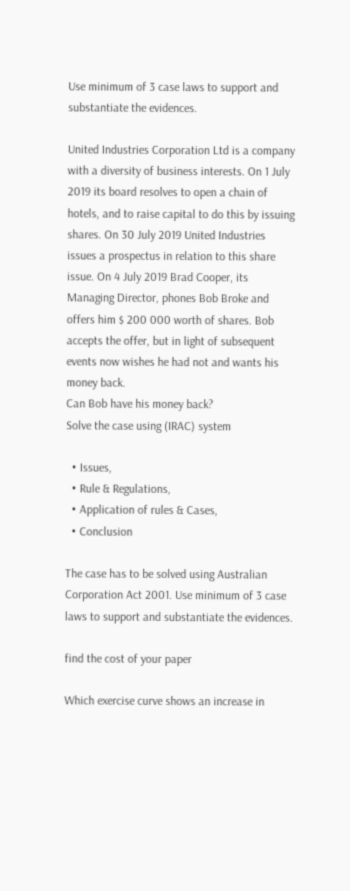Use minimum of 3 case laws to support and substantiate the evidences.

United Industries Corporation Ltd is a company with a diversity of business interests. On 1 July 2019 its board resolves to open a chain of hotels, and to raise capital to do this by issuing shares. On 30 July 2019 United Industries issues a prospectus in relation to this share issue. On 4 July 2019 Brad Cooper, its Managing Director, phones Bob Broke and offers him $ 200 000 worth of shares. Bob accepts the offer, but in light of subsequent events now wishes he had not and wants his money back.
Can Bob have his money back?
Solve the case using (IRAC) system

  • Issues,
  • Rule & Regulations,
  • Application of rules & Cases,
  • Conclusion

The case has to be solved using Australian Corporation Act 2001. Use minimum of 3 case laws to support and substantiate the evidences.

find the cost of your paper

Which exercise curve shows an increase in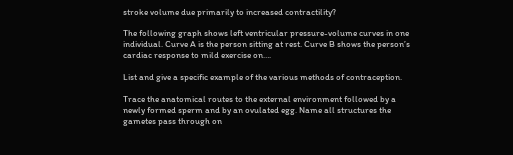stroke volume due primarily to increased contractility?

The following graph shows left ventricular pressure-volume curves in one individual. Curve A is the person sitting at rest. Curve B shows the person’s cardiac response to mild exercise on….

List and give a specific example of the various methods of contraception.

Trace the anatomical routes to the external environment followed by a newly formed sperm and by an ovulated egg. Name all structures the gametes pass through on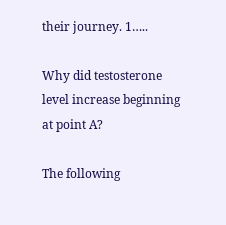their journey. 1…..

Why did testosterone level increase beginning at point A?

The following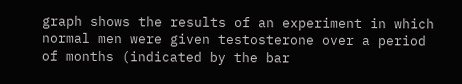graph shows the results of an experiment in which normal men were given testosterone over a period of months (indicated by the bar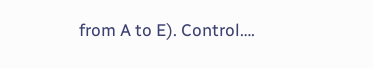from A to E). Control….